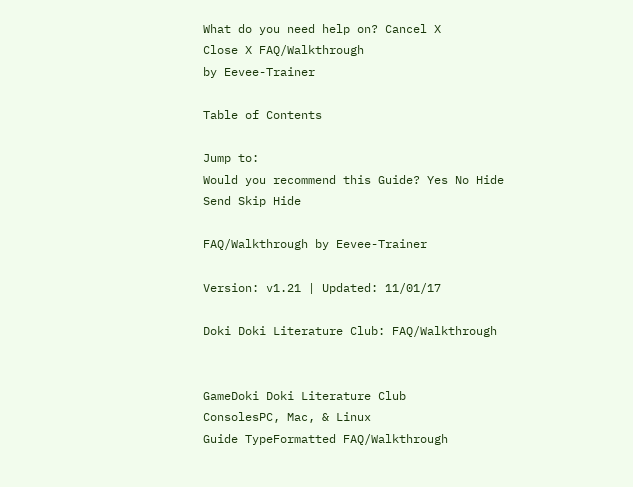What do you need help on? Cancel X
Close X FAQ/Walkthrough
by Eevee-Trainer

Table of Contents

Jump to:
Would you recommend this Guide? Yes No Hide
Send Skip Hide

FAQ/Walkthrough by Eevee-Trainer

Version: v1.21 | Updated: 11/01/17

Doki Doki Literature Club: FAQ/Walkthrough


GameDoki Doki Literature Club
ConsolesPC, Mac, & Linux
Guide TypeFormatted FAQ/Walkthrough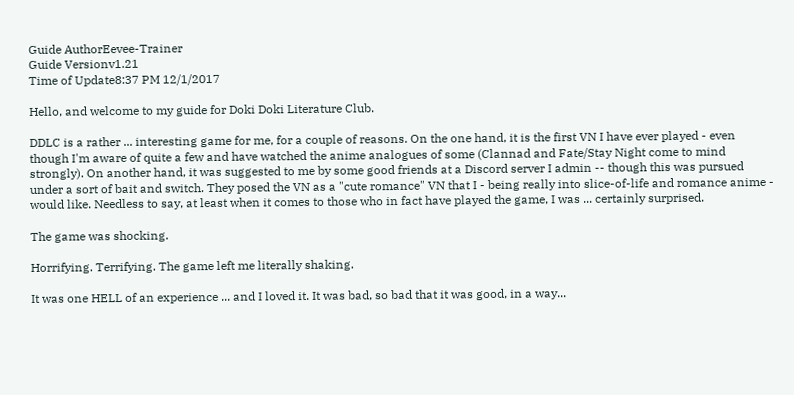Guide AuthorEevee-Trainer
Guide Versionv1.21
Time of Update8:37 PM 12/1/2017

Hello, and welcome to my guide for Doki Doki Literature Club.

DDLC is a rather ... interesting game for me, for a couple of reasons. On the one hand, it is the first VN I have ever played - even though I'm aware of quite a few and have watched the anime analogues of some (Clannad and Fate/Stay Night come to mind strongly). On another hand, it was suggested to me by some good friends at a Discord server I admin -- though this was pursued under a sort of bait and switch. They posed the VN as a "cute romance" VN that I - being really into slice-of-life and romance anime - would like. Needless to say, at least when it comes to those who in fact have played the game, I was ... certainly surprised.

The game was shocking.

Horrifying. Terrifying. The game left me literally shaking.

It was one HELL of an experience ... and I loved it. It was bad, so bad that it was good, in a way...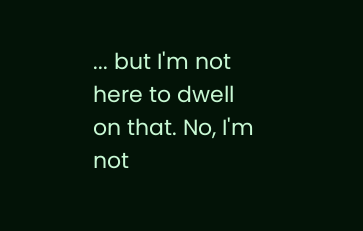... but I'm not here to dwell on that. No, I'm not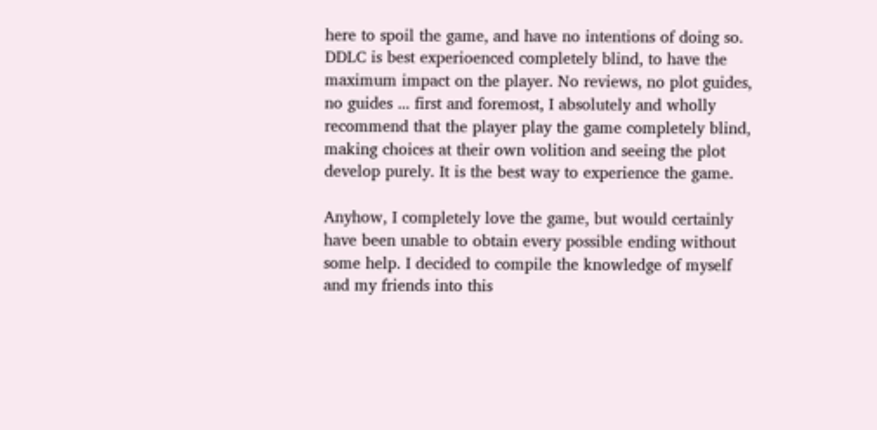here to spoil the game, and have no intentions of doing so. DDLC is best experioenced completely blind, to have the maximum impact on the player. No reviews, no plot guides, no guides ... first and foremost, I absolutely and wholly recommend that the player play the game completely blind, making choices at their own volition and seeing the plot develop purely. It is the best way to experience the game.

Anyhow, I completely love the game, but would certainly have been unable to obtain every possible ending without some help. I decided to compile the knowledge of myself and my friends into this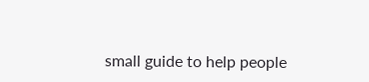small guide to help people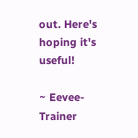out. Here's hoping it's useful!

~ Eevee-Trainer